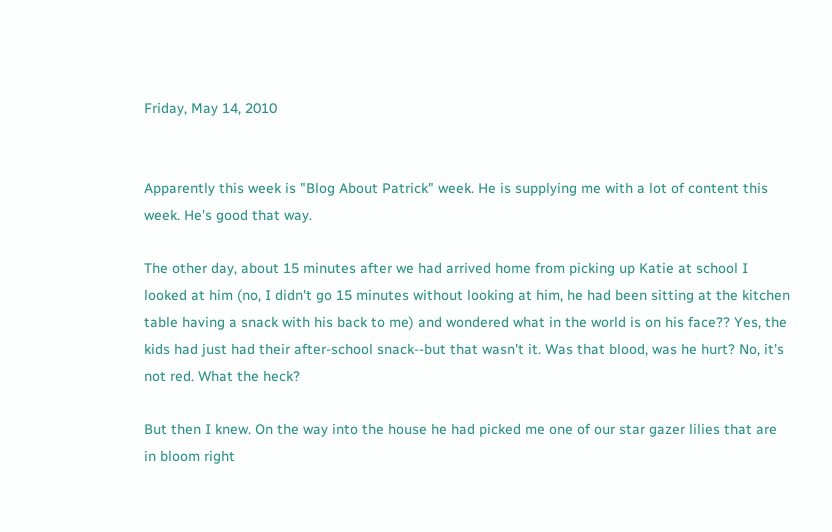Friday, May 14, 2010


Apparently this week is "Blog About Patrick" week. He is supplying me with a lot of content this week. He's good that way.

The other day, about 15 minutes after we had arrived home from picking up Katie at school I looked at him (no, I didn't go 15 minutes without looking at him, he had been sitting at the kitchen table having a snack with his back to me) and wondered what in the world is on his face?? Yes, the kids had just had their after-school snack--but that wasn't it. Was that blood, was he hurt? No, it's not red. What the heck?

But then I knew. On the way into the house he had picked me one of our star gazer lilies that are in bloom right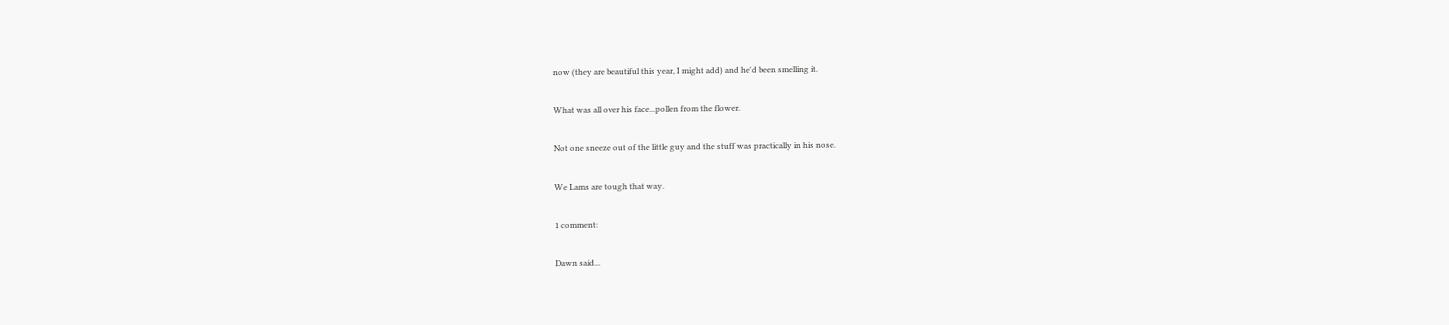now (they are beautiful this year, I might add) and he'd been smelling it.

What was all over his face...pollen from the flower.

Not one sneeze out of the little guy and the stuff was practically in his nose.

We Lams are tough that way.

1 comment:

Dawn said...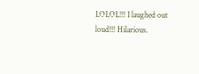LOLOL!!! I laughed out loud!!! Hilarious.